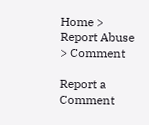Home > Report Abuse > Comment

Report a Comment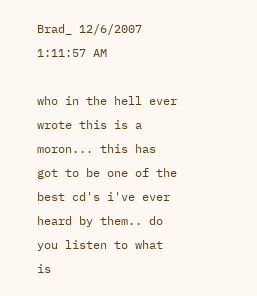Brad_ 12/6/2007 1:11:57 AM

who in the hell ever wrote this is a moron... this has got to be one of the best cd's i've ever heard by them.. do you listen to what is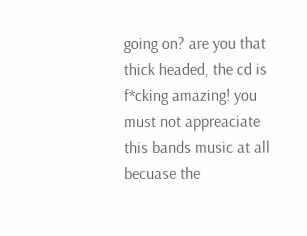going on? are you that thick headed, the cd is f*cking amazing! you must not appreaciate this bands music at all becuase the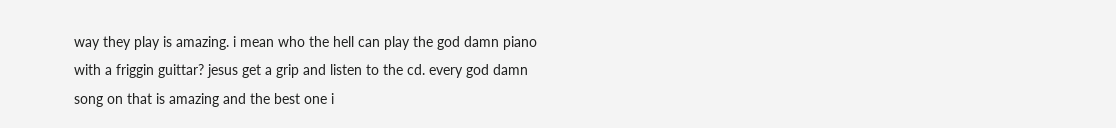way they play is amazing. i mean who the hell can play the god damn piano with a friggin guittar? jesus get a grip and listen to the cd. every god damn song on that is amazing and the best one i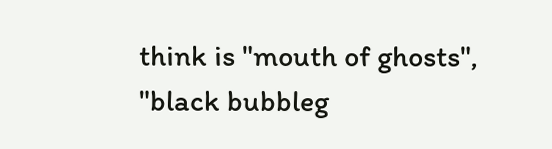think is "mouth of ghosts", "black bubbleg